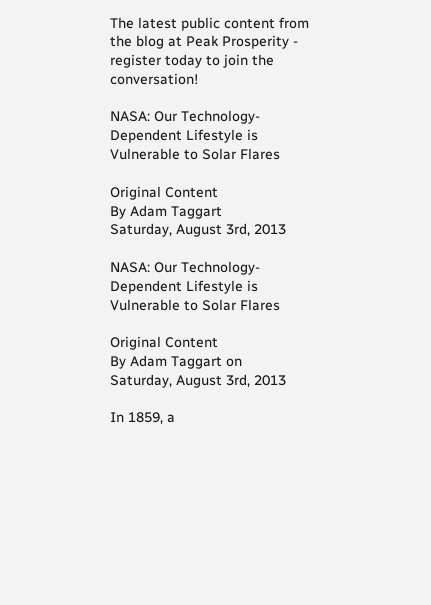The latest public content from the blog at Peak Prosperity - register today to join the conversation!

NASA: Our Technology-Dependent Lifestyle is Vulnerable to Solar Flares

Original Content
By Adam Taggart
Saturday, August 3rd, 2013

NASA: Our Technology-Dependent Lifestyle is Vulnerable to Solar Flares

Original Content
By Adam Taggart on
Saturday, August 3rd, 2013

In 1859, a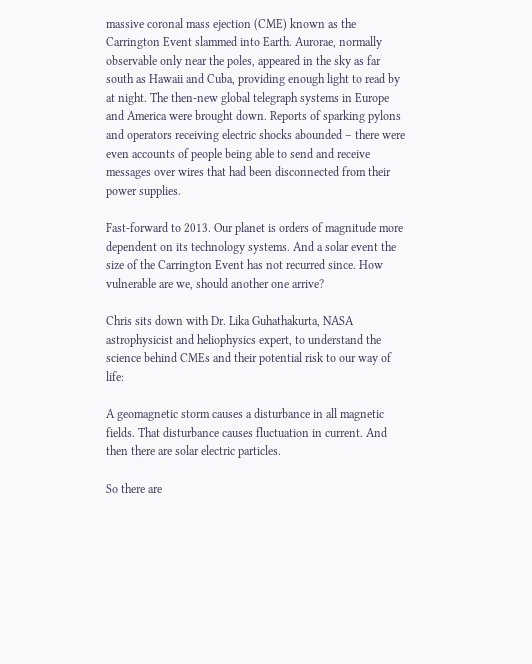massive coronal mass ejection (CME) known as the Carrington Event slammed into Earth. Aurorae, normally observable only near the poles, appeared in the sky as far south as Hawaii and Cuba, providing enough light to read by at night. The then-new global telegraph systems in Europe and America were brought down. Reports of sparking pylons and operators receiving electric shocks abounded – there were even accounts of people being able to send and receive messages over wires that had been disconnected from their power supplies.

Fast-forward to 2013. Our planet is orders of magnitude more dependent on its technology systems. And a solar event the size of the Carrington Event has not recurred since. How vulnerable are we, should another one arrive?

Chris sits down with Dr. Lika Guhathakurta, NASA astrophysicist and heliophysics expert, to understand the science behind CMEs and their potential risk to our way of life:

A geomagnetic storm causes a disturbance in all magnetic fields. That disturbance causes fluctuation in current. And then there are solar electric particles.

So there are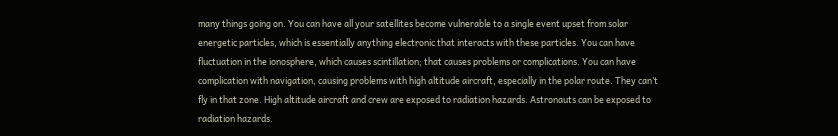many things going on. You can have all your satellites become vulnerable to a single event upset from solar energetic particles, which is essentially anything electronic that interacts with these particles. You can have fluctuation in the ionosphere, which causes scintillation; that causes problems or complications. You can have complication with navigation, causing problems with high altitude aircraft, especially in the polar route. They can’t fly in that zone. High altitude aircraft and crew are exposed to radiation hazards. Astronauts can be exposed to radiation hazards.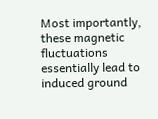Most importantly, these magnetic fluctuations essentially lead to induced ground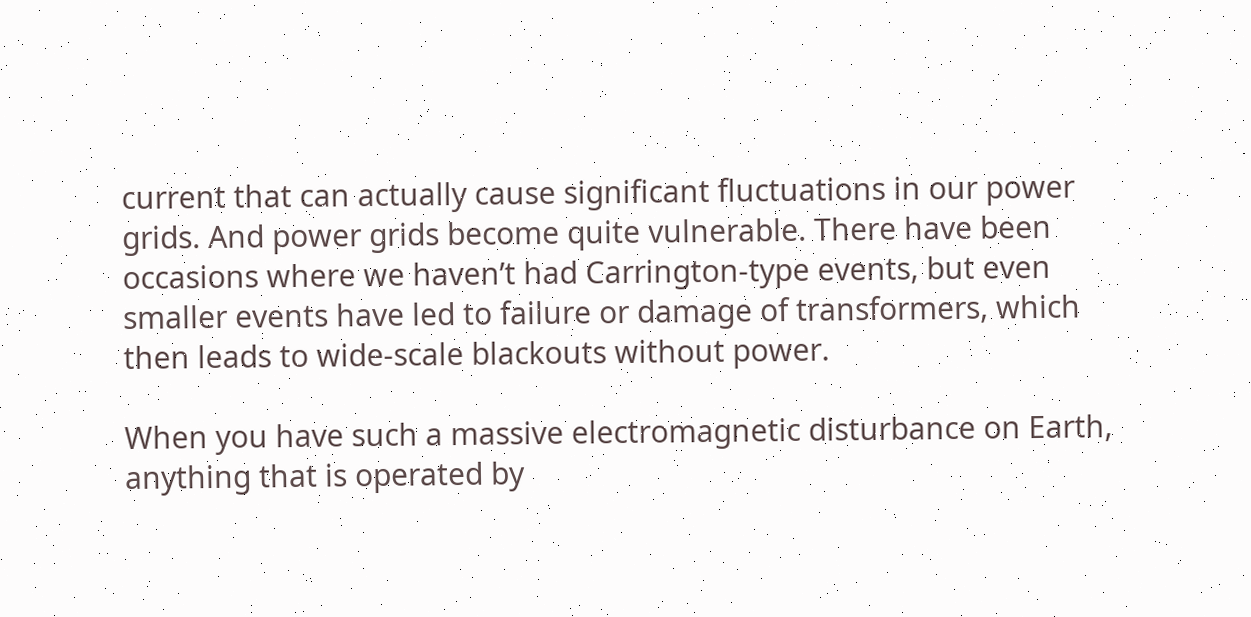current that can actually cause significant fluctuations in our power grids. And power grids become quite vulnerable. There have been occasions where we haven’t had Carrington-type events, but even smaller events have led to failure or damage of transformers, which then leads to wide-scale blackouts without power.

When you have such a massive electromagnetic disturbance on Earth, anything that is operated by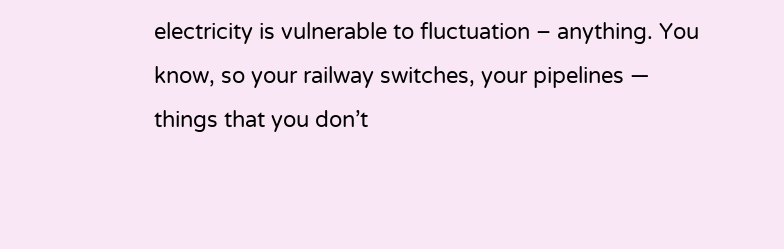electricity is vulnerable to fluctuation – anything. You know, so your railway switches, your pipelines — things that you don’t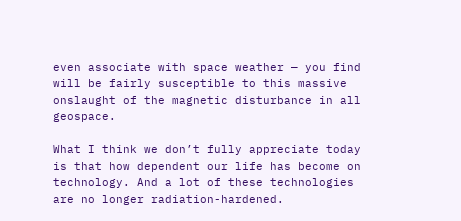even associate with space weather — you find will be fairly susceptible to this massive onslaught of the magnetic disturbance in all geospace.

What I think we don’t fully appreciate today is that how dependent our life has become on technology. And a lot of these technologies are no longer radiation-hardened.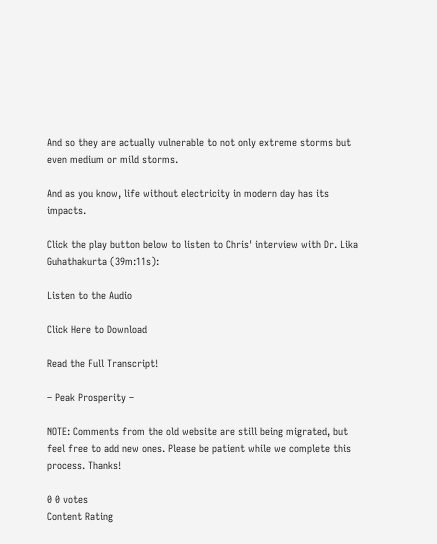And so they are actually vulnerable to not only extreme storms but even medium or mild storms.

And as you know, life without electricity in modern day has its impacts.

Click the play button below to listen to Chris' interview with Dr. Lika Guhathakurta (39m:11s):

Listen to the Audio

Click Here to Download

Read the Full Transcript!

– Peak Prosperity –

NOTE: Comments from the old website are still being migrated, but feel free to add new ones. Please be patient while we complete this process. Thanks!

0 0 votes
Content Rating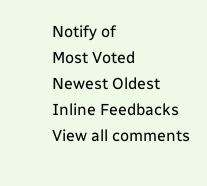Notify of
Most Voted
Newest Oldest
Inline Feedbacks
View all comments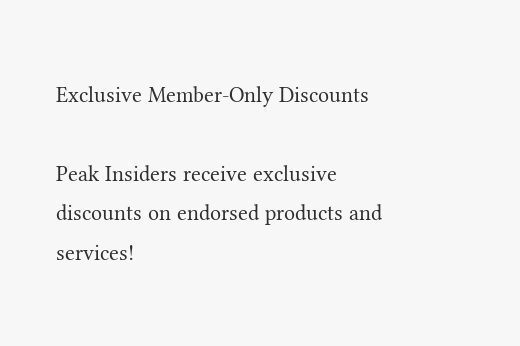Exclusive Member-Only Discounts

Peak Insiders receive exclusive discounts on endorsed products and services!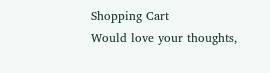Shopping Cart
Would love your thoughts,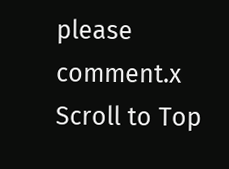please comment.x
Scroll to Top